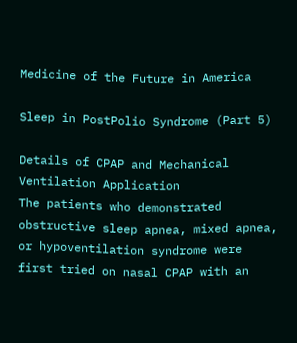Medicine of the Future in America

Sleep in PostPolio Syndrome (Part 5)

Details of CPAP and Mechanical Ventilation Application
The patients who demonstrated obstructive sleep apnea, mixed apnea, or hypoventilation syndrome were first tried on nasal CPAP with an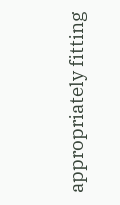appropriately fitting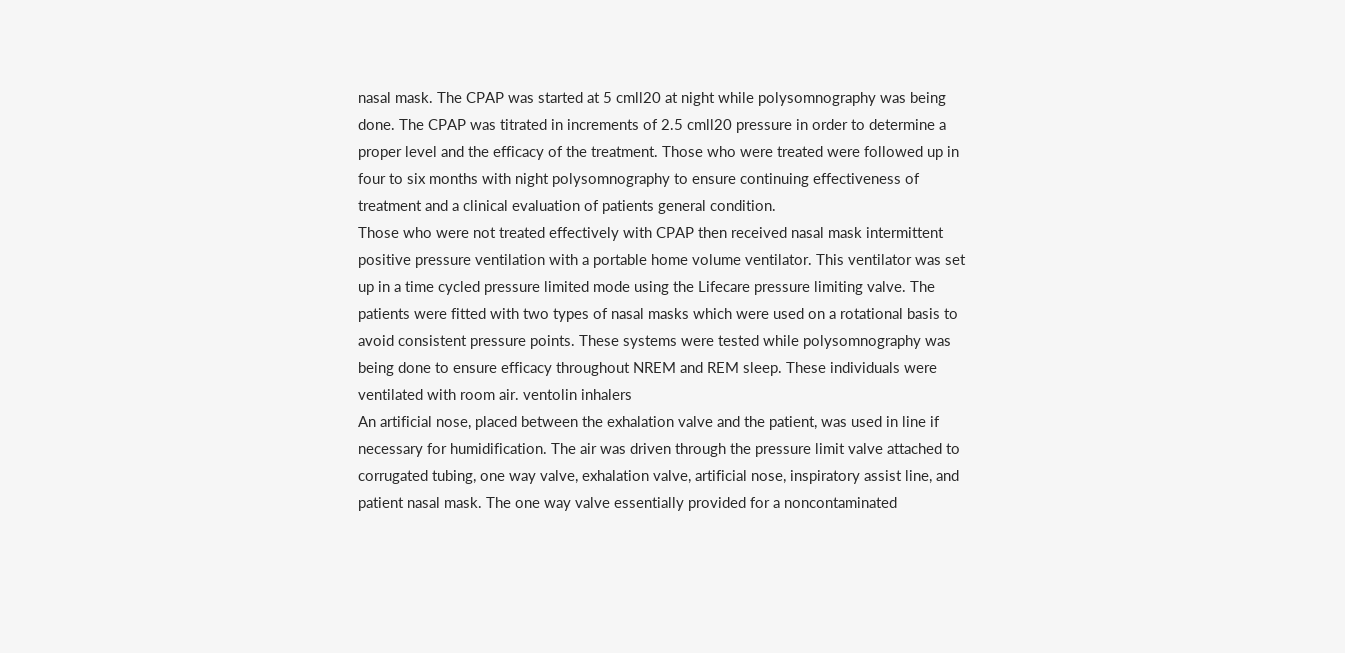nasal mask. The CPAP was started at 5 cmll20 at night while polysomnography was being done. The CPAP was titrated in increments of 2.5 cmll20 pressure in order to determine a proper level and the efficacy of the treatment. Those who were treated were followed up in four to six months with night polysomnography to ensure continuing effectiveness of treatment and a clinical evaluation of patients general condition.
Those who were not treated effectively with CPAP then received nasal mask intermittent positive pressure ventilation with a portable home volume ventilator. This ventilator was set up in a time cycled pressure limited mode using the Lifecare pressure limiting valve. The patients were fitted with two types of nasal masks which were used on a rotational basis to avoid consistent pressure points. These systems were tested while polysomnography was being done to ensure efficacy throughout NREM and REM sleep. These individuals were ventilated with room air. ventolin inhalers
An artificial nose, placed between the exhalation valve and the patient, was used in line if necessary for humidification. The air was driven through the pressure limit valve attached to corrugated tubing, one way valve, exhalation valve, artificial nose, inspiratory assist line, and patient nasal mask. The one way valve essentially provided for a noncontaminated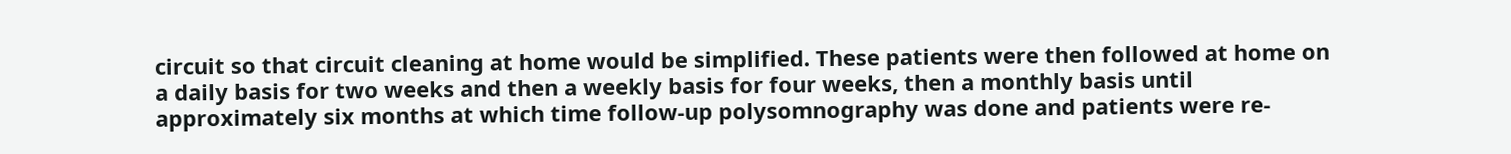circuit so that circuit cleaning at home would be simplified. These patients were then followed at home on a daily basis for two weeks and then a weekly basis for four weeks, then a monthly basis until approximately six months at which time follow-up polysomnography was done and patients were re-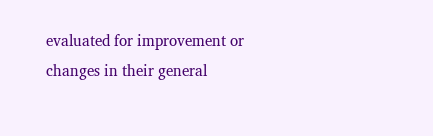evaluated for improvement or changes in their general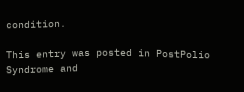condition.

This entry was posted in PostPolio Syndrome and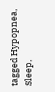tagged Hypopnea, Sleep,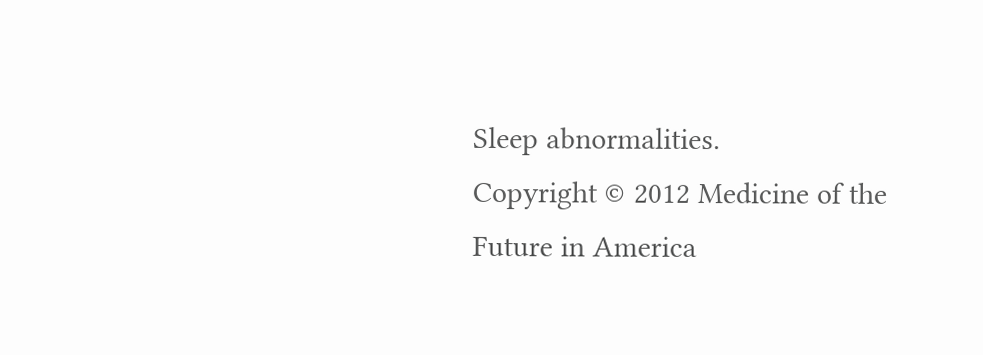Sleep abnormalities.
Copyright © 2012 Medicine of the Future in America